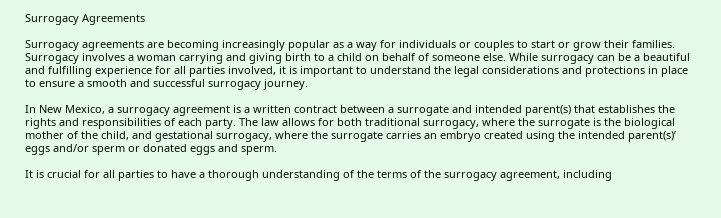Surrogacy Agreements

Surrogacy agreements are becoming increasingly popular as a way for individuals or couples to start or grow their families. Surrogacy involves a woman carrying and giving birth to a child on behalf of someone else. While surrogacy can be a beautiful and fulfilling experience for all parties involved, it is important to understand the legal considerations and protections in place to ensure a smooth and successful surrogacy journey.

In New Mexico, a surrogacy agreement is a written contract between a surrogate and intended parent(s) that establishes the rights and responsibilities of each party. The law allows for both traditional surrogacy, where the surrogate is the biological mother of the child, and gestational surrogacy, where the surrogate carries an embryo created using the intended parent(s)’ eggs and/or sperm or donated eggs and sperm.

It is crucial for all parties to have a thorough understanding of the terms of the surrogacy agreement, including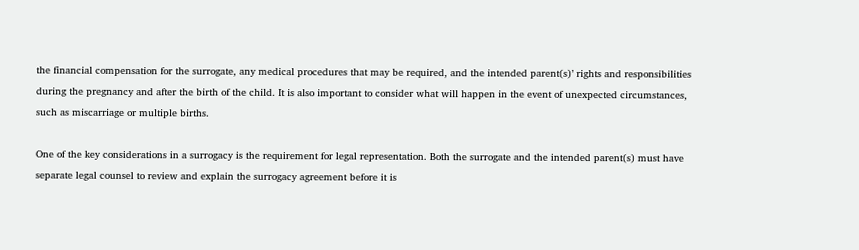the financial compensation for the surrogate, any medical procedures that may be required, and the intended parent(s)’ rights and responsibilities during the pregnancy and after the birth of the child. It is also important to consider what will happen in the event of unexpected circumstances, such as miscarriage or multiple births.

One of the key considerations in a surrogacy is the requirement for legal representation. Both the surrogate and the intended parent(s) must have separate legal counsel to review and explain the surrogacy agreement before it is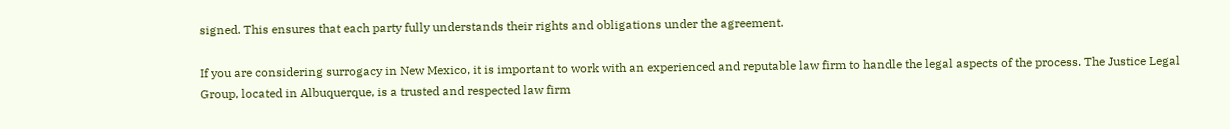signed. This ensures that each party fully understands their rights and obligations under the agreement.

If you are considering surrogacy in New Mexico, it is important to work with an experienced and reputable law firm to handle the legal aspects of the process. The Justice Legal Group, located in Albuquerque, is a trusted and respected law firm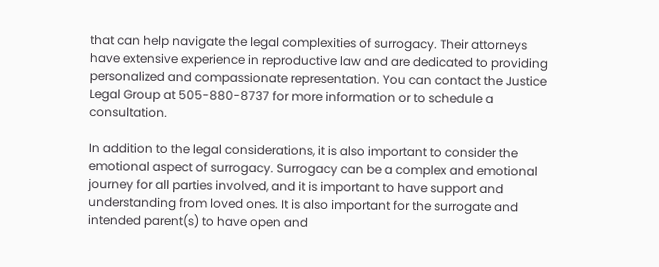that can help navigate the legal complexities of surrogacy. Their attorneys have extensive experience in reproductive law and are dedicated to providing personalized and compassionate representation. You can contact the Justice Legal Group at 505-880-8737 for more information or to schedule a consultation.

In addition to the legal considerations, it is also important to consider the emotional aspect of surrogacy. Surrogacy can be a complex and emotional journey for all parties involved, and it is important to have support and understanding from loved ones. It is also important for the surrogate and intended parent(s) to have open and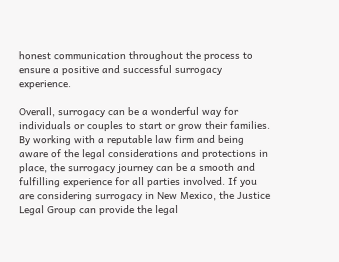honest communication throughout the process to ensure a positive and successful surrogacy experience.

Overall, surrogacy can be a wonderful way for individuals or couples to start or grow their families. By working with a reputable law firm and being aware of the legal considerations and protections in place, the surrogacy journey can be a smooth and fulfilling experience for all parties involved. If you are considering surrogacy in New Mexico, the Justice Legal Group can provide the legal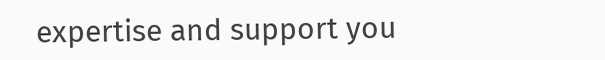expertise and support you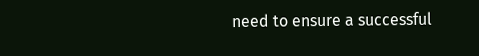need to ensure a successful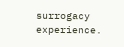surrogacy experience.